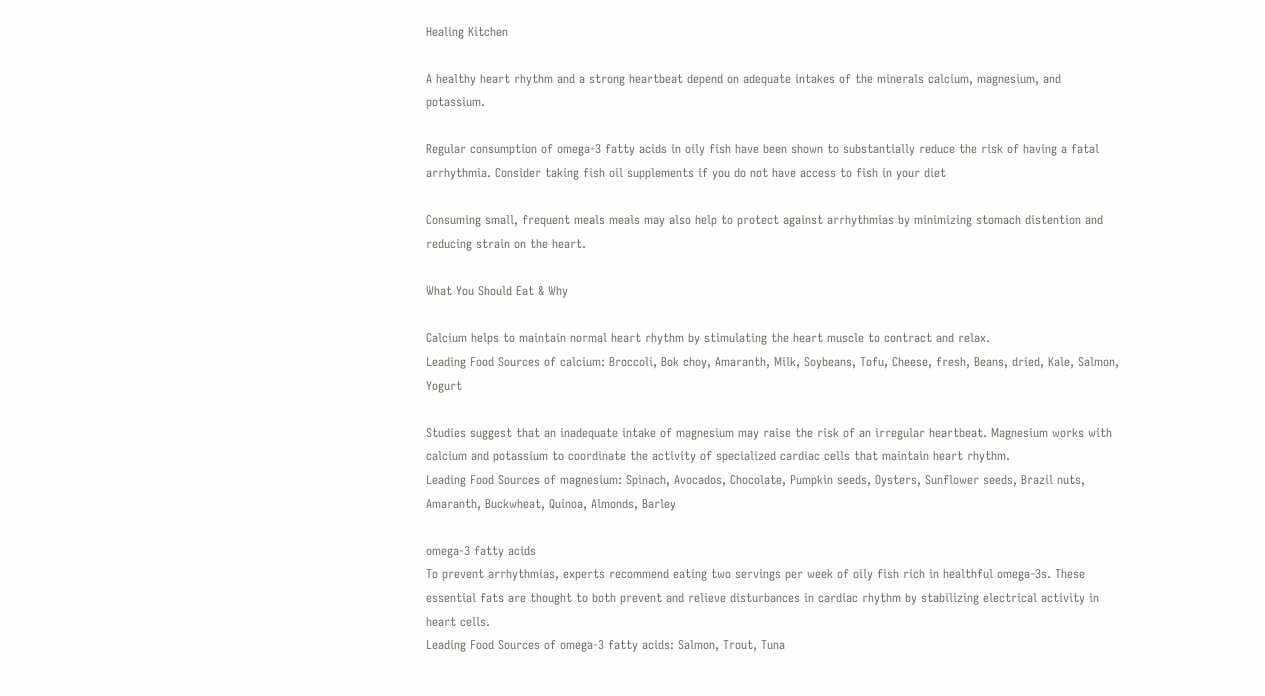Healing Kitchen

A healthy heart rhythm and a strong heartbeat depend on adequate intakes of the minerals calcium, magnesium, and potassium.

Regular consumption of omega-3 fatty acids in oily fish have been shown to substantially reduce the risk of having a fatal arrhythmia. Consider taking fish oil supplements if you do not have access to fish in your diet

Consuming small, frequent meals meals may also help to protect against arrhythmias by minimizing stomach distention and reducing strain on the heart.

What You Should Eat & Why

Calcium helps to maintain normal heart rhythm by stimulating the heart muscle to contract and relax.
Leading Food Sources of calcium: Broccoli, Bok choy, Amaranth, Milk, Soybeans, Tofu, Cheese, fresh, Beans, dried, Kale, Salmon, Yogurt

Studies suggest that an inadequate intake of magnesium may raise the risk of an irregular heartbeat. Magnesium works with calcium and potassium to coordinate the activity of specialized cardiac cells that maintain heart rhythm.
Leading Food Sources of magnesium: Spinach, Avocados, Chocolate, Pumpkin seeds, Oysters, Sunflower seeds, Brazil nuts, Amaranth, Buckwheat, Quinoa, Almonds, Barley

omega-3 fatty acids
To prevent arrhythmias, experts recommend eating two servings per week of oily fish rich in healthful omega-3s. These essential fats are thought to both prevent and relieve disturbances in cardiac rhythm by stabilizing electrical activity in heart cells.
Leading Food Sources of omega-3 fatty acids: Salmon, Trout, Tuna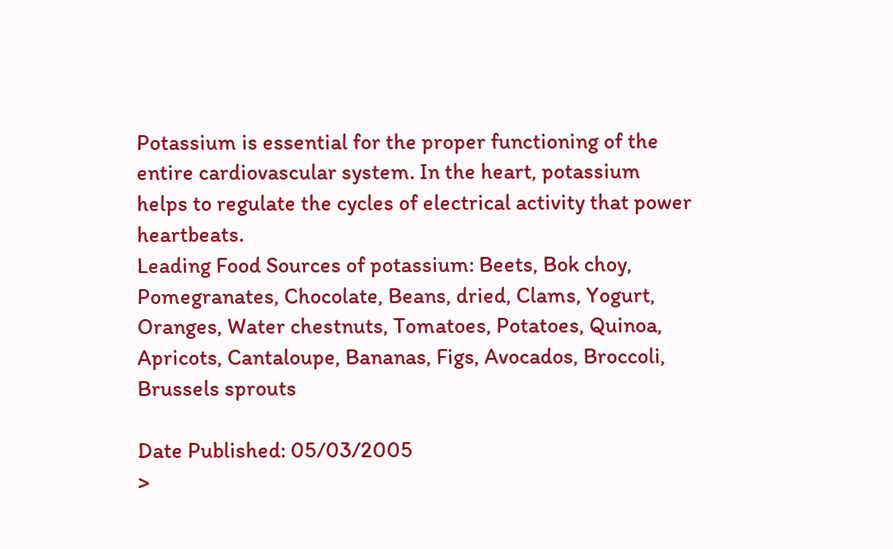Potassium is essential for the proper functioning of the entire cardiovascular system. In the heart, potassium helps to regulate the cycles of electrical activity that power heartbeats.
Leading Food Sources of potassium: Beets, Bok choy, Pomegranates, Chocolate, Beans, dried, Clams, Yogurt, Oranges, Water chestnuts, Tomatoes, Potatoes, Quinoa, Apricots, Cantaloupe, Bananas, Figs, Avocados, Broccoli, Brussels sprouts

Date Published: 05/03/2005
>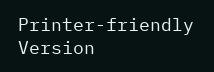Printer-friendly Version